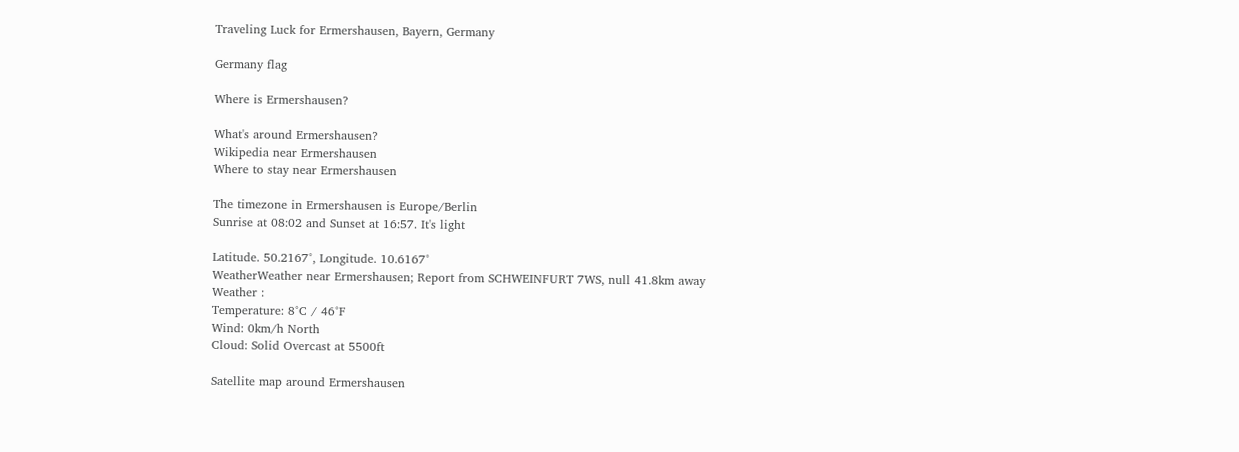Traveling Luck for Ermershausen, Bayern, Germany

Germany flag

Where is Ermershausen?

What's around Ermershausen?
Wikipedia near Ermershausen
Where to stay near Ermershausen

The timezone in Ermershausen is Europe/Berlin
Sunrise at 08:02 and Sunset at 16:57. It's light

Latitude. 50.2167°, Longitude. 10.6167°
WeatherWeather near Ermershausen; Report from SCHWEINFURT 7WS, null 41.8km away
Weather :
Temperature: 8°C / 46°F
Wind: 0km/h North
Cloud: Solid Overcast at 5500ft

Satellite map around Ermershausen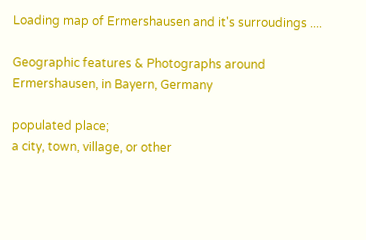Loading map of Ermershausen and it's surroudings ....

Geographic features & Photographs around Ermershausen, in Bayern, Germany

populated place;
a city, town, village, or other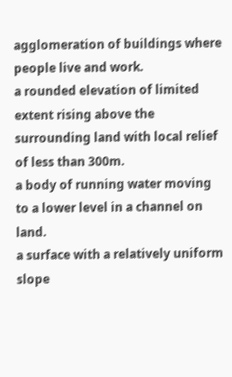agglomeration of buildings where people live and work.
a rounded elevation of limited extent rising above the surrounding land with local relief of less than 300m.
a body of running water moving to a lower level in a channel on land.
a surface with a relatively uniform slope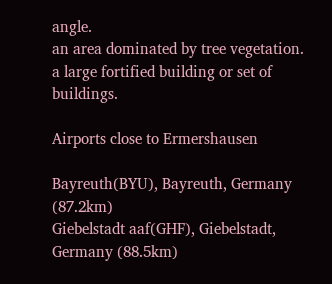angle.
an area dominated by tree vegetation.
a large fortified building or set of buildings.

Airports close to Ermershausen

Bayreuth(BYU), Bayreuth, Germany (87.2km)
Giebelstadt aaf(GHF), Giebelstadt, Germany (88.5km)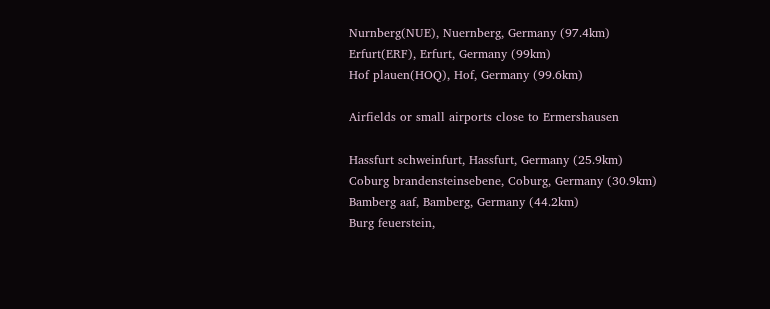Nurnberg(NUE), Nuernberg, Germany (97.4km)
Erfurt(ERF), Erfurt, Germany (99km)
Hof plauen(HOQ), Hof, Germany (99.6km)

Airfields or small airports close to Ermershausen

Hassfurt schweinfurt, Hassfurt, Germany (25.9km)
Coburg brandensteinsebene, Coburg, Germany (30.9km)
Bamberg aaf, Bamberg, Germany (44.2km)
Burg feuerstein,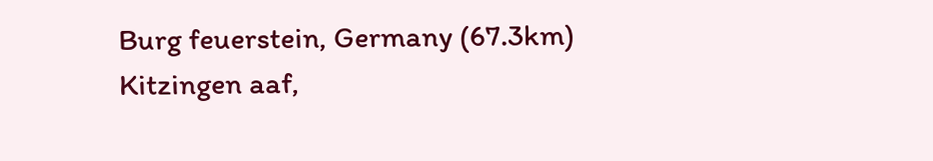Burg feuerstein, Germany (67.3km)
Kitzingen aaf,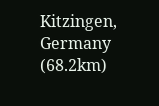Kitzingen, Germany (68.2km)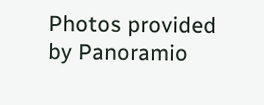Photos provided by Panoramio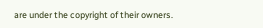are under the copyright of their owners.